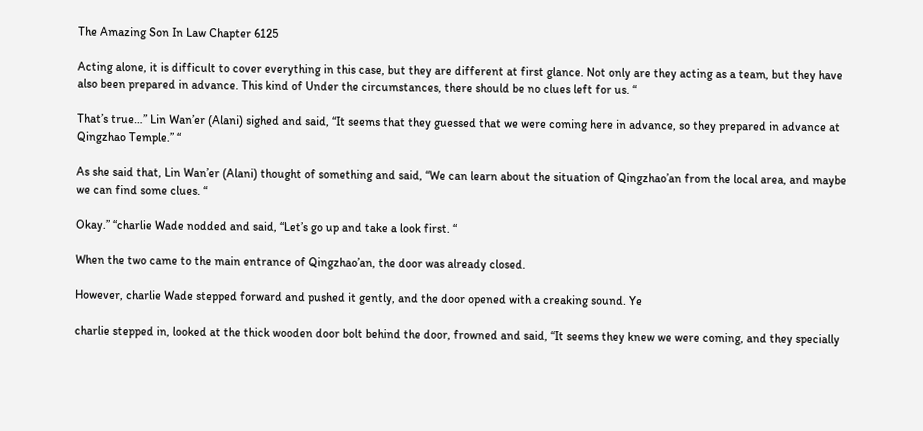The Amazing Son In Law Chapter 6125

Acting alone, it is difficult to cover everything in this case, but they are different at first glance. Not only are they acting as a team, but they have also been prepared in advance. This kind of Under the circumstances, there should be no clues left for us. “

That’s true…” Lin Wan’er (Alani) sighed and said, “It seems that they guessed that we were coming here in advance, so they prepared in advance at Qingzhao Temple.” “

As she said that, Lin Wan’er (Alani) thought of something and said, “We can learn about the situation of Qingzhao’an from the local area, and maybe we can find some clues. “

Okay.” “charlie Wade nodded and said, “Let’s go up and take a look first. “

When the two came to the main entrance of Qingzhao’an, the door was already closed.

However, charlie Wade stepped forward and pushed it gently, and the door opened with a creaking sound. Ye

charlie stepped in, looked at the thick wooden door bolt behind the door, frowned and said, “It seems they knew we were coming, and they specially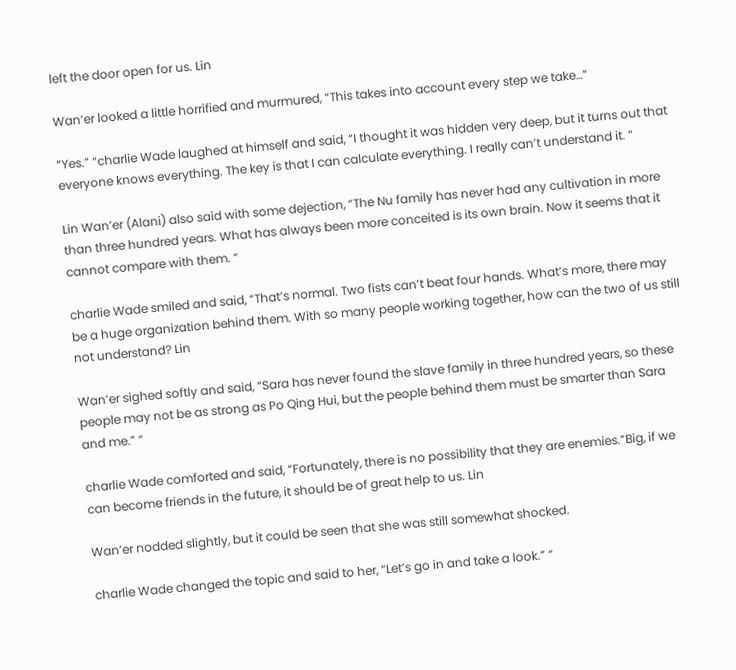left the door open for us. Lin

Wan’er looked a little horrified and murmured, “This takes into account every step we take…”

“Yes.” “charlie Wade laughed at himself and said, “I thought it was hidden very deep, but it turns out that everyone knows everything. The key is that I can calculate everything. I really can’t understand it. “

Lin Wan’er (Alani) also said with some dejection, “The Nu family has never had any cultivation in more than three hundred years. What has always been more conceited is its own brain. Now it seems that it cannot compare with them. “

charlie Wade smiled and said, “That’s normal. Two fists can’t beat four hands. What’s more, there may be a huge organization behind them. With so many people working together, how can the two of us still not understand? Lin

Wan’er sighed softly and said, “Sara has never found the slave family in three hundred years, so these people may not be as strong as Po Qing Hui, but the people behind them must be smarter than Sara and me.” “

charlie Wade comforted and said, “Fortunately, there is no possibility that they are enemies.”Big, if we can become friends in the future, it should be of great help to us. Lin

Wan’er nodded slightly, but it could be seen that she was still somewhat shocked.

charlie Wade changed the topic and said to her, “Let’s go in and take a look.” “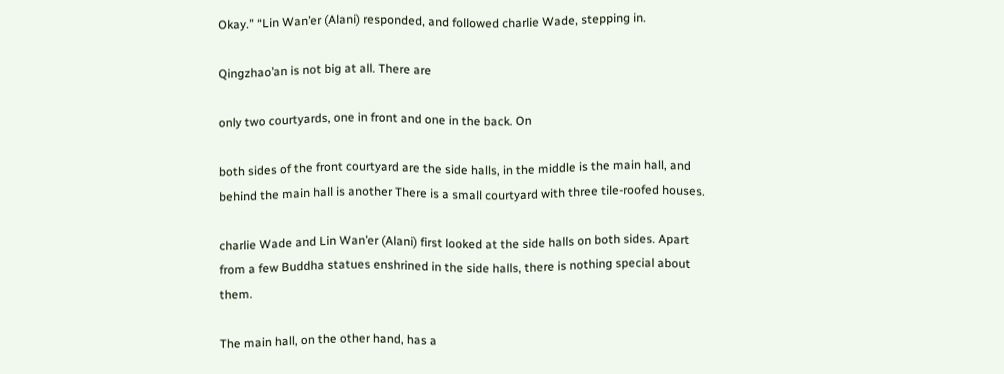Okay.” “Lin Wan’er (Alani) responded, and followed charlie Wade, stepping in.

Qingzhao’an is not big at all. There are

only two courtyards, one in front and one in the back. On

both sides of the front courtyard are the side halls, in the middle is the main hall, and behind the main hall is another There is a small courtyard with three tile-roofed houses.

charlie Wade and Lin Wan’er (Alani) first looked at the side halls on both sides. Apart from a few Buddha statues enshrined in the side halls, there is nothing special about them.

The main hall, on the other hand, has a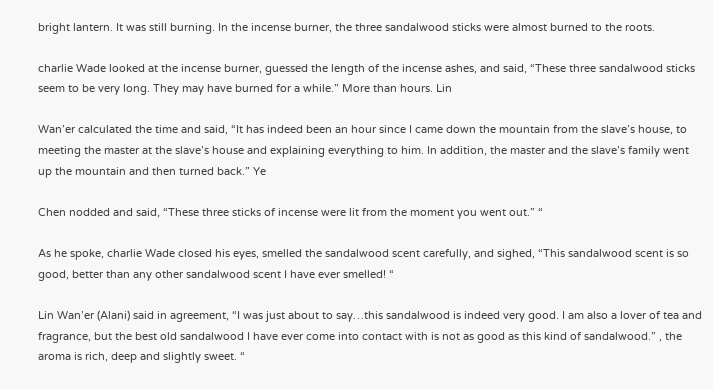bright lantern. It was still burning. In the incense burner, the three sandalwood sticks were almost burned to the roots.

charlie Wade looked at the incense burner, guessed the length of the incense ashes, and said, “These three sandalwood sticks seem to be very long. They may have burned for a while.” More than hours. Lin

Wan’er calculated the time and said, “It has indeed been an hour since I came down the mountain from the slave’s house, to meeting the master at the slave’s house and explaining everything to him. In addition, the master and the slave’s family went up the mountain and then turned back.” Ye

Chen nodded and said, “These three sticks of incense were lit from the moment you went out.” “

As he spoke, charlie Wade closed his eyes, smelled the sandalwood scent carefully, and sighed, “This sandalwood scent is so good, better than any other sandalwood scent I have ever smelled! “

Lin Wan’er (Alani) said in agreement, “I was just about to say…this sandalwood is indeed very good. I am also a lover of tea and fragrance, but the best old sandalwood I have ever come into contact with is not as good as this kind of sandalwood.” , the aroma is rich, deep and slightly sweet. “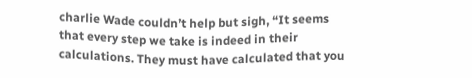charlie Wade couldn’t help but sigh, “It seems that every step we take is indeed in their calculations. They must have calculated that you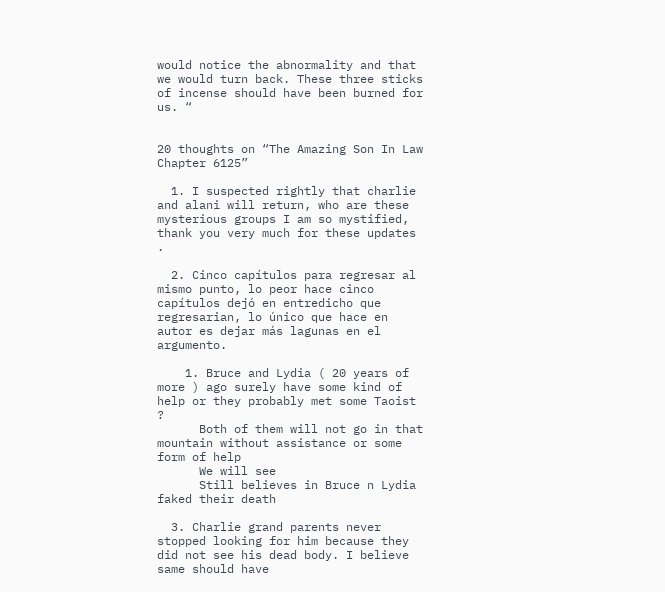would notice the abnormality and that we would turn back. These three sticks of incense should have been burned for us. “


20 thoughts on “The Amazing Son In Law Chapter 6125”

  1. I suspected rightly that charlie and alani will return, who are these mysterious groups I am so mystified, thank you very much for these updates .

  2. Cinco capítulos para regresar al mismo punto, lo peor hace cinco capítulos dejó en entredicho que regresarian, lo único que hace en autor es dejar más lagunas en el argumento.

    1. Bruce and Lydia ( 20 years of more ) ago surely have some kind of help or they probably met some Taoist ?
      Both of them will not go in that mountain without assistance or some form of help
      We will see
      Still believes in Bruce n Lydia faked their death

  3. Charlie grand parents never stopped looking for him because they did not see his dead body. I believe same should have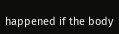happened if the body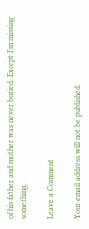of his father and mother was never buried. Except I’m missing something.

Leave a Comment

Your email address will not be published.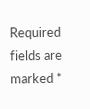Required fields are marked *